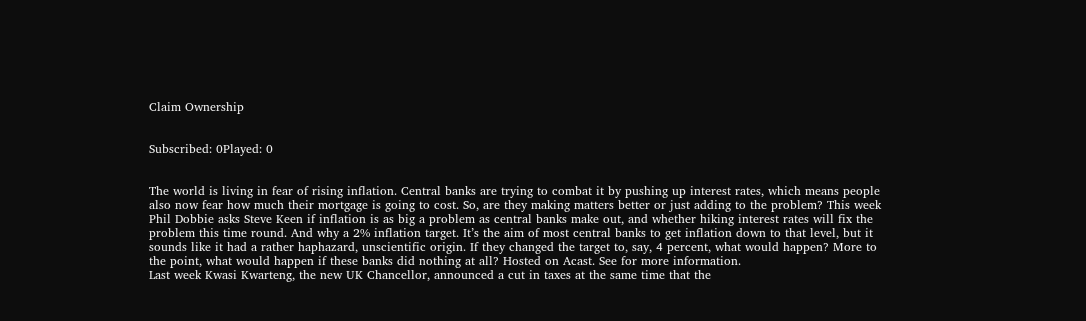Claim Ownership


Subscribed: 0Played: 0


The world is living in fear of rising inflation. Central banks are trying to combat it by pushing up interest rates, which means people also now fear how much their mortgage is going to cost. So, are they making matters better or just adding to the problem? This week Phil Dobbie asks Steve Keen if inflation is as big a problem as central banks make out, and whether hiking interest rates will fix the problem this time round. And why a 2% inflation target. It’s the aim of most central banks to get inflation down to that level, but it sounds like it had a rather haphazard, unscientific origin. If they changed the target to, say, 4 percent, what would happen? More to the point, what would happen if these banks did nothing at all? Hosted on Acast. See for more information.
Last week Kwasi Kwarteng, the new UK Chancellor, announced a cut in taxes at the same time that the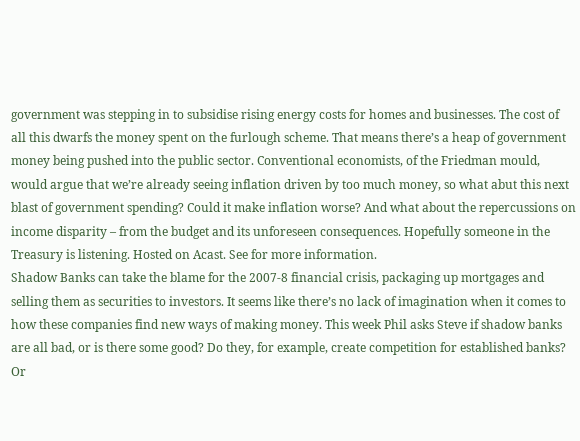government was stepping in to subsidise rising energy costs for homes and businesses. The cost of all this dwarfs the money spent on the furlough scheme. That means there’s a heap of government money being pushed into the public sector. Conventional economists, of the Friedman mould, would argue that we’re already seeing inflation driven by too much money, so what abut this next blast of government spending? Could it make inflation worse? And what about the repercussions on income disparity – from the budget and its unforeseen consequences. Hopefully someone in the Treasury is listening. Hosted on Acast. See for more information.
Shadow Banks can take the blame for the 2007-8 financial crisis, packaging up mortgages and selling them as securities to investors. It seems like there’s no lack of imagination when it comes to how these companies find new ways of making money. This week Phil asks Steve if shadow banks are all bad, or is there some good? Do they, for example, create competition for established banks? Or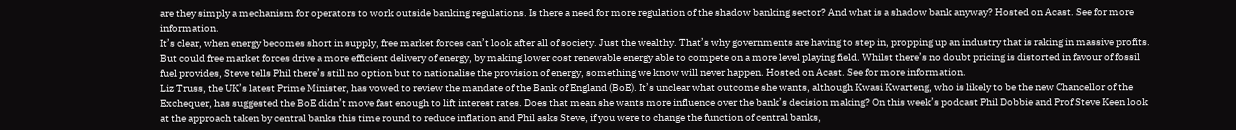are they simply a mechanism for operators to work outside banking regulations. Is there a need for more regulation of the shadow banking sector? And what is a shadow bank anyway? Hosted on Acast. See for more information.
It’s clear, when energy becomes short in supply, free market forces can’t look after all of society. Just the wealthy. That’s why governments are having to step in, propping up an industry that is raking in massive profits. But could free market forces drive a more efficient delivery of energy, by making lower cost renewable energy able to compete on a more level playing field. Whilst there’s no doubt pricing is distorted in favour of fossil fuel provides, Steve tells Phil there’s still no option but to nationalise the provision of energy, something we know will never happen. Hosted on Acast. See for more information.
Liz Truss, the UK’s latest Prime Minister, has vowed to review the mandate of the Bank of England (BoE). It’s unclear what outcome she wants, although Kwasi Kwarteng, who is likely to be the new Chancellor of the Exchequer, has suggested the BoE didn’t move fast enough to lift interest rates. Does that mean she wants more influence over the bank’s decision making? On this week’s podcast Phil Dobbie and Prof Steve Keen look at the approach taken by central banks this time round to reduce inflation and Phil asks Steve, if you were to change the function of central banks,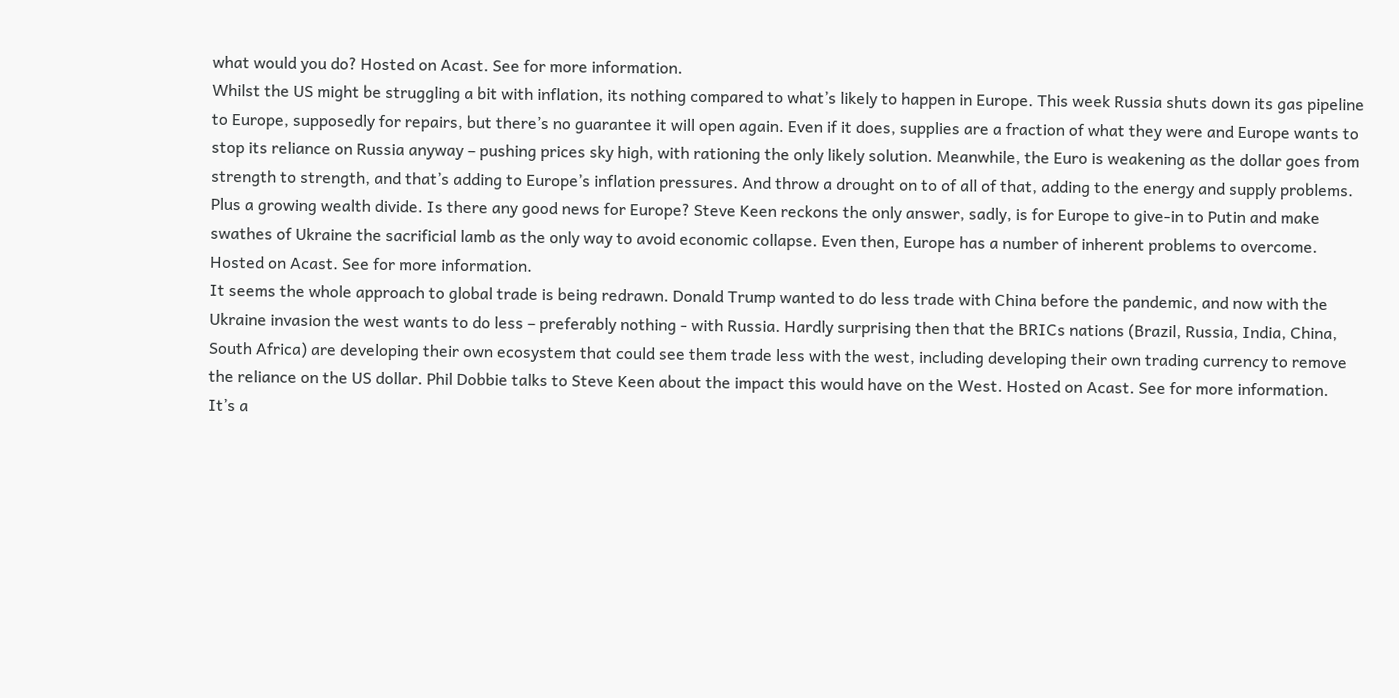what would you do? Hosted on Acast. See for more information.
Whilst the US might be struggling a bit with inflation, its nothing compared to what’s likely to happen in Europe. This week Russia shuts down its gas pipeline to Europe, supposedly for repairs, but there’s no guarantee it will open again. Even if it does, supplies are a fraction of what they were and Europe wants to stop its reliance on Russia anyway – pushing prices sky high, with rationing the only likely solution. Meanwhile, the Euro is weakening as the dollar goes from strength to strength, and that’s adding to Europe’s inflation pressures. And throw a drought on to of all of that, adding to the energy and supply problems. Plus a growing wealth divide. Is there any good news for Europe? Steve Keen reckons the only answer, sadly, is for Europe to give-in to Putin and make swathes of Ukraine the sacrificial lamb as the only way to avoid economic collapse. Even then, Europe has a number of inherent problems to overcome. Hosted on Acast. See for more information.
It seems the whole approach to global trade is being redrawn. Donald Trump wanted to do less trade with China before the pandemic, and now with the Ukraine invasion the west wants to do less – preferably nothing - with Russia. Hardly surprising then that the BRICs nations (Brazil, Russia, India, China, South Africa) are developing their own ecosystem that could see them trade less with the west, including developing their own trading currency to remove the reliance on the US dollar. Phil Dobbie talks to Steve Keen about the impact this would have on the West. Hosted on Acast. See for more information.
It’s a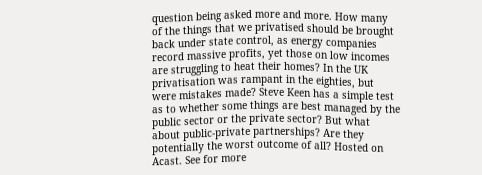question being asked more and more. How many of the things that we privatised should be brought back under state control, as energy companies record massive profits, yet those on low incomes are struggling to heat their homes? In the UK privatisation was rampant in the eighties, but were mistakes made? Steve Keen has a simple test as to whether some things are best managed by the public sector or the private sector? But what about public-private partnerships? Are they potentially the worst outcome of all? Hosted on Acast. See for more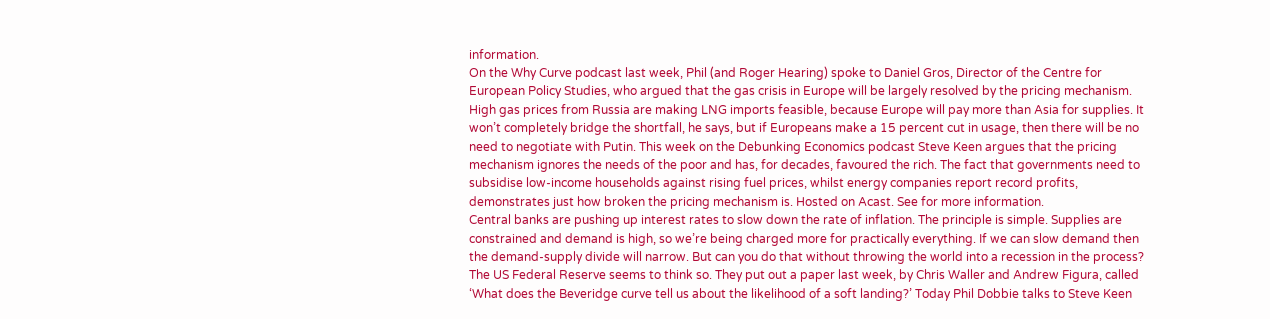information.
On the Why Curve podcast last week, Phil (and Roger Hearing) spoke to Daniel Gros, Director of the Centre for European Policy Studies, who argued that the gas crisis in Europe will be largely resolved by the pricing mechanism. High gas prices from Russia are making LNG imports feasible, because Europe will pay more than Asia for supplies. It won’t completely bridge the shortfall, he says, but if Europeans make a 15 percent cut in usage, then there will be no need to negotiate with Putin. This week on the Debunking Economics podcast Steve Keen argues that the pricing mechanism ignores the needs of the poor and has, for decades, favoured the rich. The fact that governments need to subsidise low-income households against rising fuel prices, whilst energy companies report record profits, demonstrates just how broken the pricing mechanism is. Hosted on Acast. See for more information.
Central banks are pushing up interest rates to slow down the rate of inflation. The principle is simple. Supplies are constrained and demand is high, so we’re being charged more for practically everything. If we can slow demand then the demand-supply divide will narrow. But can you do that without throwing the world into a recession in the process? The US Federal Reserve seems to think so. They put out a paper last week, by Chris Waller and Andrew Figura, called ‘What does the Beveridge curve tell us about the likelihood of a soft landing?’ Today Phil Dobbie talks to Steve Keen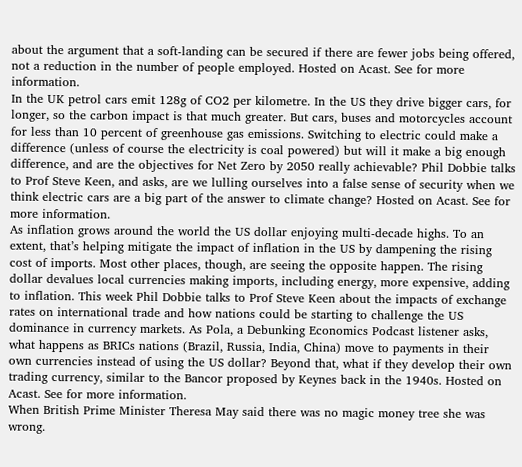about the argument that a soft-landing can be secured if there are fewer jobs being offered, not a reduction in the number of people employed. Hosted on Acast. See for more information.
In the UK petrol cars emit 128g of CO2 per kilometre. In the US they drive bigger cars, for longer, so the carbon impact is that much greater. But cars, buses and motorcycles account for less than 10 percent of greenhouse gas emissions. Switching to electric could make a difference (unless of course the electricity is coal powered) but will it make a big enough difference, and are the objectives for Net Zero by 2050 really achievable? Phil Dobbie talks to Prof Steve Keen, and asks, are we lulling ourselves into a false sense of security when we think electric cars are a big part of the answer to climate change? Hosted on Acast. See for more information.
As inflation grows around the world the US dollar enjoying multi-decade highs. To an extent, that’s helping mitigate the impact of inflation in the US by dampening the rising cost of imports. Most other places, though, are seeing the opposite happen. The rising dollar devalues local currencies making imports, including energy, more expensive, adding to inflation. This week Phil Dobbie talks to Prof Steve Keen about the impacts of exchange rates on international trade and how nations could be starting to challenge the US dominance in currency markets. As Pola, a Debunking Economics Podcast listener asks, what happens as BRICs nations (Brazil, Russia, India, China) move to payments in their own currencies instead of using the US dollar? Beyond that, what if they develop their own trading currency, similar to the Bancor proposed by Keynes back in the 1940s. Hosted on Acast. See for more information.
When British Prime Minister Theresa May said there was no magic money tree she was wrong.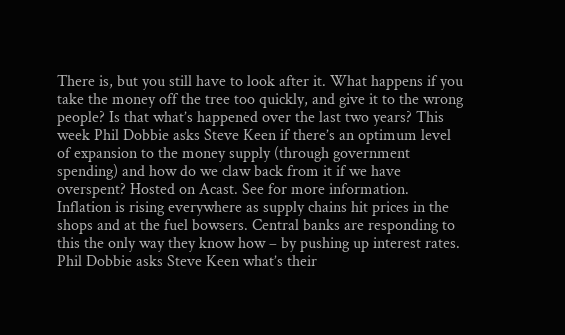There is, but you still have to look after it. What happens if you take the money off the tree too quickly, and give it to the wrong people? Is that what’s happened over the last two years? This week Phil Dobbie asks Steve Keen if there’s an optimum level of expansion to the money supply (through government spending) and how do we claw back from it if we have overspent? Hosted on Acast. See for more information.
Inflation is rising everywhere as supply chains hit prices in the shops and at the fuel bowsers. Central banks are responding to this the only way they know how – by pushing up interest rates. Phil Dobbie asks Steve Keen what’s their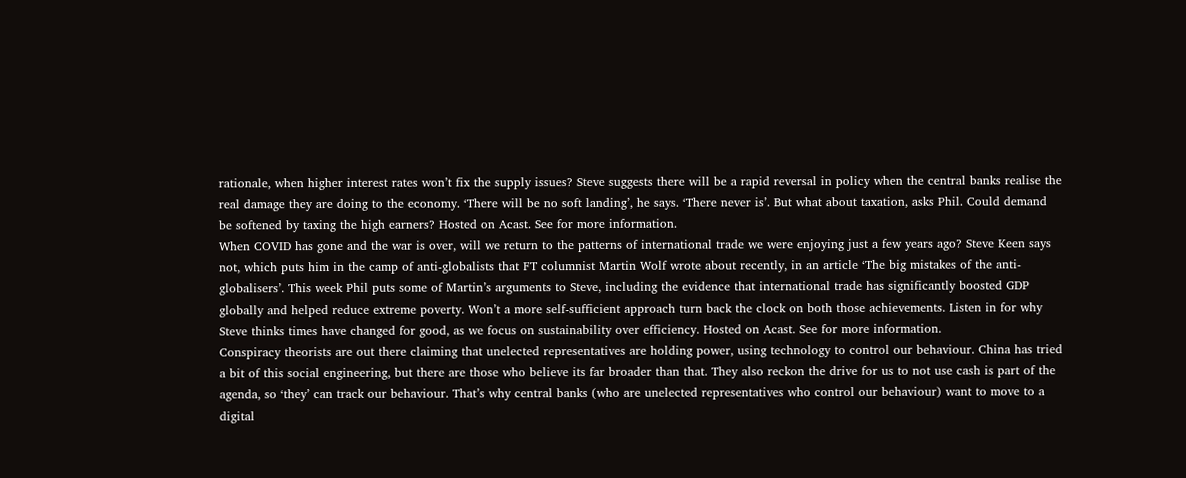rationale, when higher interest rates won’t fix the supply issues? Steve suggests there will be a rapid reversal in policy when the central banks realise the real damage they are doing to the economy. ‘There will be no soft landing’, he says. ‘There never is’. But what about taxation, asks Phil. Could demand be softened by taxing the high earners? Hosted on Acast. See for more information.
When COVID has gone and the war is over, will we return to the patterns of international trade we were enjoying just a few years ago? Steve Keen says not, which puts him in the camp of anti-globalists that FT columnist Martin Wolf wrote about recently, in an article ‘The big mistakes of the anti-globalisers’. This week Phil puts some of Martin’s arguments to Steve, including the evidence that international trade has significantly boosted GDP globally and helped reduce extreme poverty. Won’t a more self-sufficient approach turn back the clock on both those achievements. Listen in for why Steve thinks times have changed for good, as we focus on sustainability over efficiency. Hosted on Acast. See for more information.
Conspiracy theorists are out there claiming that unelected representatives are holding power, using technology to control our behaviour. China has tried a bit of this social engineering, but there are those who believe its far broader than that. They also reckon the drive for us to not use cash is part of the agenda, so ‘they’ can track our behaviour. That’s why central banks (who are unelected representatives who control our behaviour) want to move to a digital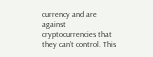currency and are against cryptocurrencies that they can’t control. This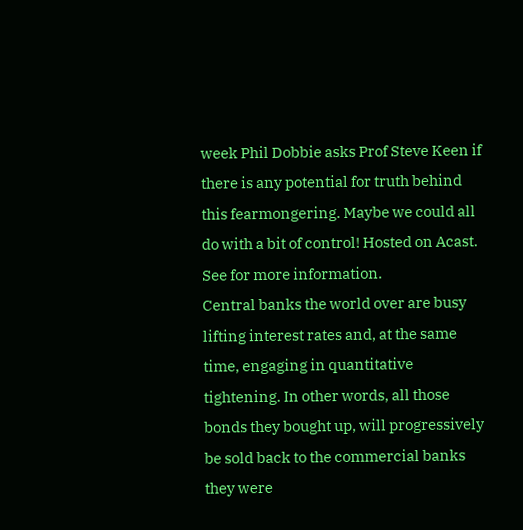week Phil Dobbie asks Prof Steve Keen if there is any potential for truth behind this fearmongering. Maybe we could all do with a bit of control! Hosted on Acast. See for more information.
Central banks the world over are busy lifting interest rates and, at the same time, engaging in quantitative tightening. In other words, all those bonds they bought up, will progressively be sold back to the commercial banks they were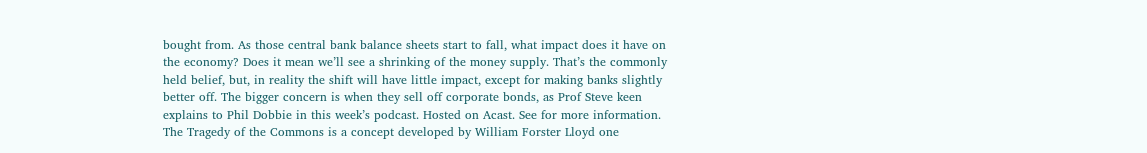bought from. As those central bank balance sheets start to fall, what impact does it have on the economy? Does it mean we’ll see a shrinking of the money supply. That’s the commonly held belief, but, in reality the shift will have little impact, except for making banks slightly better off. The bigger concern is when they sell off corporate bonds, as Prof Steve keen explains to Phil Dobbie in this week’s podcast. Hosted on Acast. See for more information.
The Tragedy of the Commons is a concept developed by William Forster Lloyd one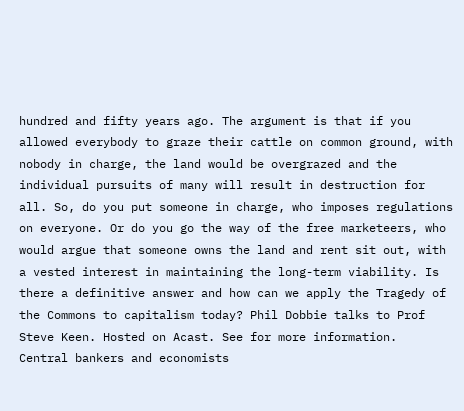hundred and fifty years ago. The argument is that if you allowed everybody to graze their cattle on common ground, with nobody in charge, the land would be overgrazed and the individual pursuits of many will result in destruction for all. So, do you put someone in charge, who imposes regulations on everyone. Or do you go the way of the free marketeers, who would argue that someone owns the land and rent sit out, with a vested interest in maintaining the long-term viability. Is there a definitive answer and how can we apply the Tragedy of the Commons to capitalism today? Phil Dobbie talks to Prof Steve Keen. Hosted on Acast. See for more information.
Central bankers and economists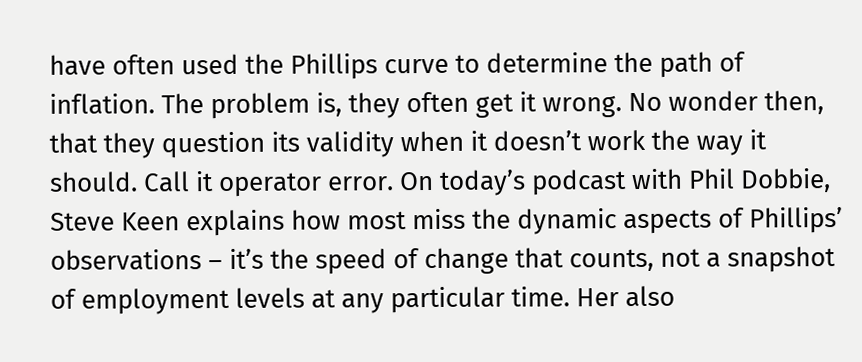have often used the Phillips curve to determine the path of inflation. The problem is, they often get it wrong. No wonder then, that they question its validity when it doesn’t work the way it should. Call it operator error. On today’s podcast with Phil Dobbie, Steve Keen explains how most miss the dynamic aspects of Phillips’ observations – it’s the speed of change that counts, not a snapshot of employment levels at any particular time. Her also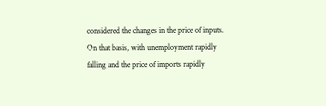considered the changes in the price of inputs. On that basis, with unemployment rapidly falling and the price of imports rapidly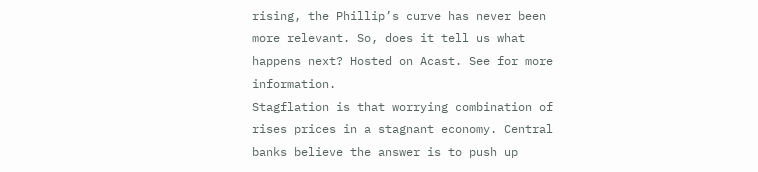rising, the Phillip’s curve has never been more relevant. So, does it tell us what happens next? Hosted on Acast. See for more information.
Stagflation is that worrying combination of rises prices in a stagnant economy. Central banks believe the answer is to push up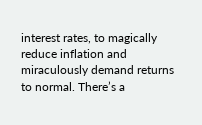interest rates, to magically reduce inflation and miraculously demand returns to normal. There’s a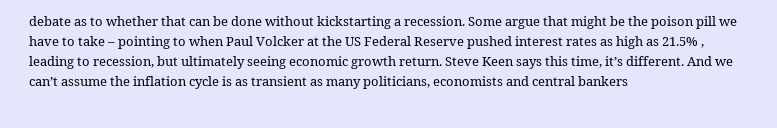debate as to whether that can be done without kickstarting a recession. Some argue that might be the poison pill we have to take – pointing to when Paul Volcker at the US Federal Reserve pushed interest rates as high as 21.5% , leading to recession, but ultimately seeing economic growth return. Steve Keen says this time, it’s different. And we can’t assume the inflation cycle is as transient as many politicians, economists and central bankers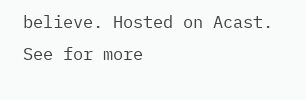believe. Hosted on Acast. See for more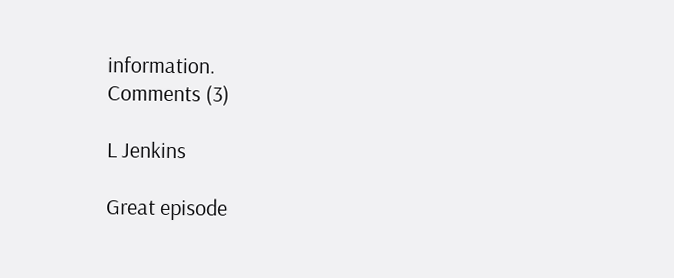information.
Comments (3)

L Jenkins

Great episode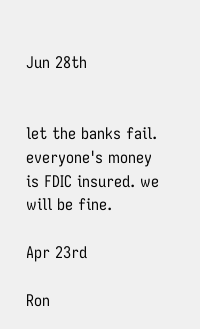Jun 28th


let the banks fail. everyone's money is FDIC insured. we will be fine.

Apr 23rd

Ron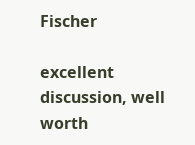Fischer

excellent discussion, well worth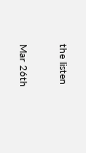the listen

Mar 26th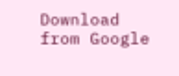Download from Google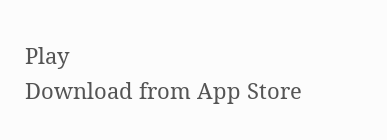Play
Download from App Store